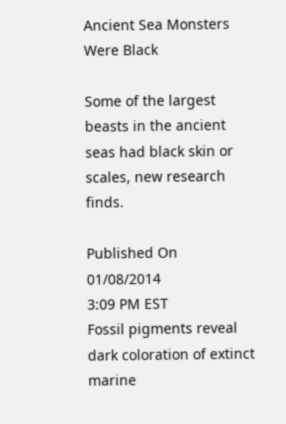Ancient Sea Monsters Were Black

Some of the largest beasts in the ancient seas had black skin or scales, new research finds.

Published On 01/08/2014
3:09 PM EST
Fossil pigments reveal dark coloration of extinct marine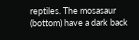reptiles. The mosasaur (bottom) have a dark back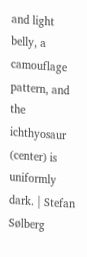and light belly, a camouflage pattern, and the ichthyosaur (center) is uniformly dark. | Stefan Sølberg